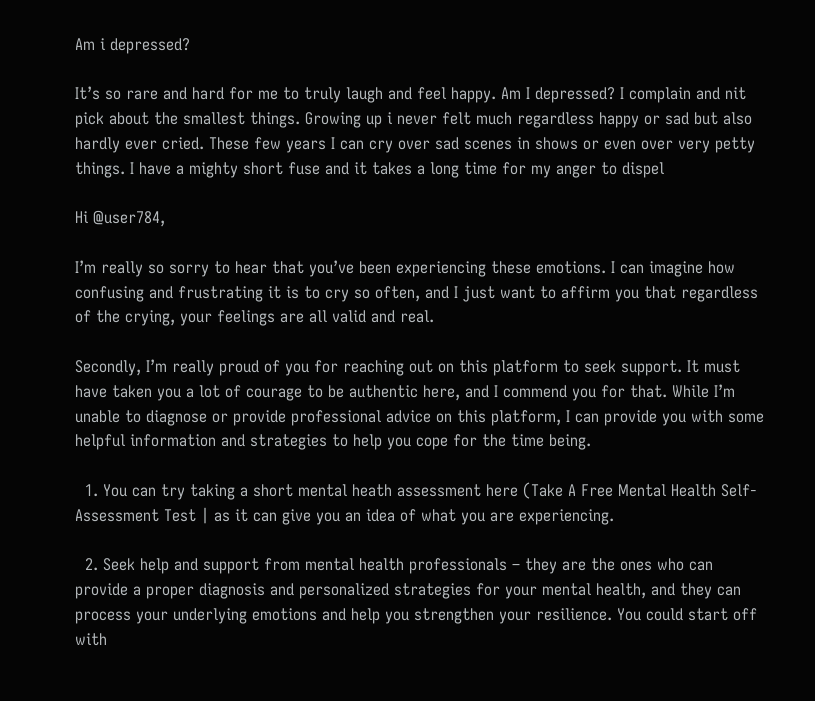Am i depressed?

It’s so rare and hard for me to truly laugh and feel happy. Am I depressed? I complain and nit pick about the smallest things. Growing up i never felt much regardless happy or sad but also hardly ever cried. These few years I can cry over sad scenes in shows or even over very petty things. I have a mighty short fuse and it takes a long time for my anger to dispel

Hi @user784,

I’m really so sorry to hear that you’ve been experiencing these emotions. I can imagine how confusing and frustrating it is to cry so often, and I just want to affirm you that regardless of the crying, your feelings are all valid and real.

Secondly, I’m really proud of you for reaching out on this platform to seek support. It must have taken you a lot of courage to be authentic here, and I commend you for that. While I’m unable to diagnose or provide professional advice on this platform, I can provide you with some helpful information and strategies to help you cope for the time being.

  1. You can try taking a short mental heath assessment here (Take A Free Mental Health Self-Assessment Test | as it can give you an idea of what you are experiencing.

  2. Seek help and support from mental health professionals – they are the ones who can provide a proper diagnosis and personalized strategies for your mental health, and they can process your underlying emotions and help you strengthen your resilience. You could start off with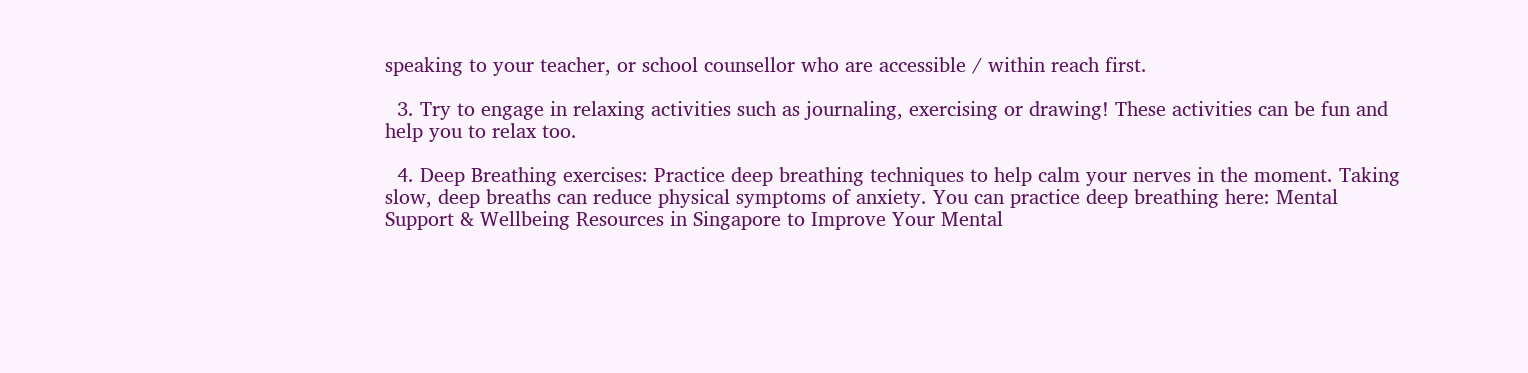speaking to your teacher, or school counsellor who are accessible / within reach first.

  3. Try to engage in relaxing activities such as journaling, exercising or drawing! These activities can be fun and help you to relax too.

  4. Deep Breathing exercises: Practice deep breathing techniques to help calm your nerves in the moment. Taking slow, deep breaths can reduce physical symptoms of anxiety. You can practice deep breathing here: Mental Support & Wellbeing Resources in Singapore to Improve Your Mental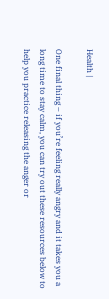Health |

One final thing – if you’re feeling really angry and it takes you a long time to stay calm, you can try out these resources below to help you practice releasing the anger or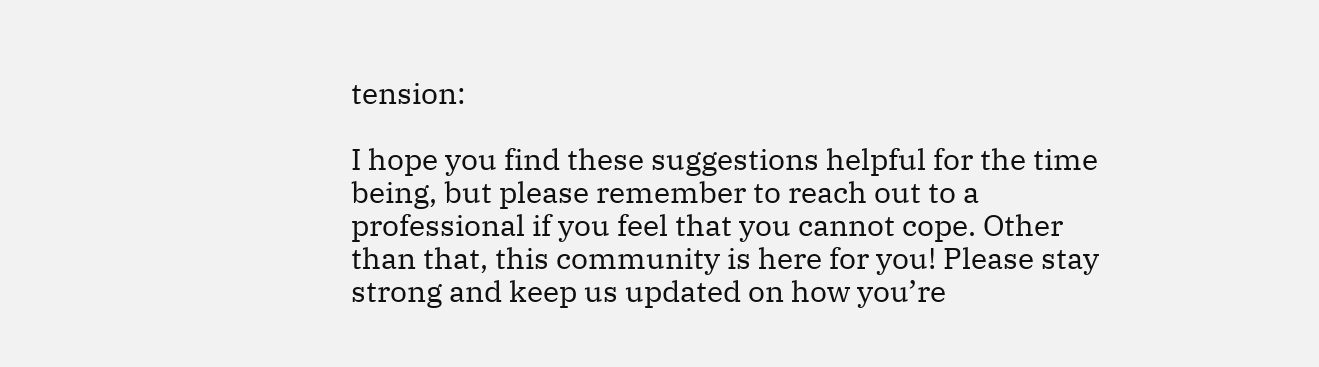tension:

I hope you find these suggestions helpful for the time being, but please remember to reach out to a professional if you feel that you cannot cope. Other than that, this community is here for you! Please stay strong and keep us updated on how you’re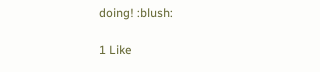doing! :blush:

1 Like